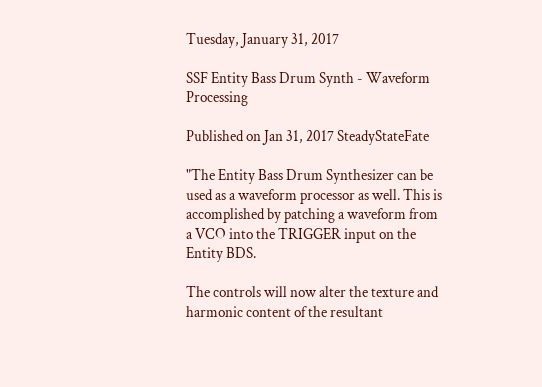Tuesday, January 31, 2017

SSF Entity Bass Drum Synth - Waveform Processing

Published on Jan 31, 2017 SteadyStateFate

"The Entity Bass Drum Synthesizer can be used as a waveform processor as well. This is accomplished by patching a waveform from a VCO into the TRIGGER input on the Entity BDS.

The controls will now alter the texture and harmonic content of the resultant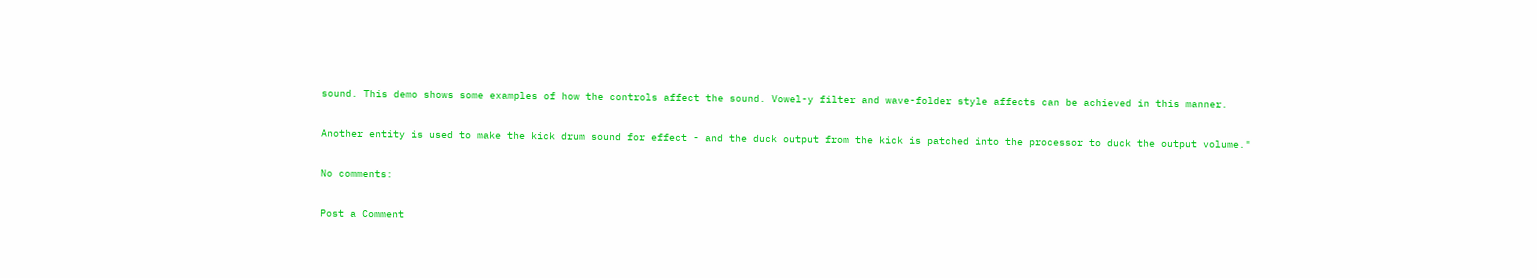sound. This demo shows some examples of how the controls affect the sound. Vowel-y filter and wave-folder style affects can be achieved in this manner.

Another entity is used to make the kick drum sound for effect - and the duck output from the kick is patched into the processor to duck the output volume."

No comments:

Post a Comment